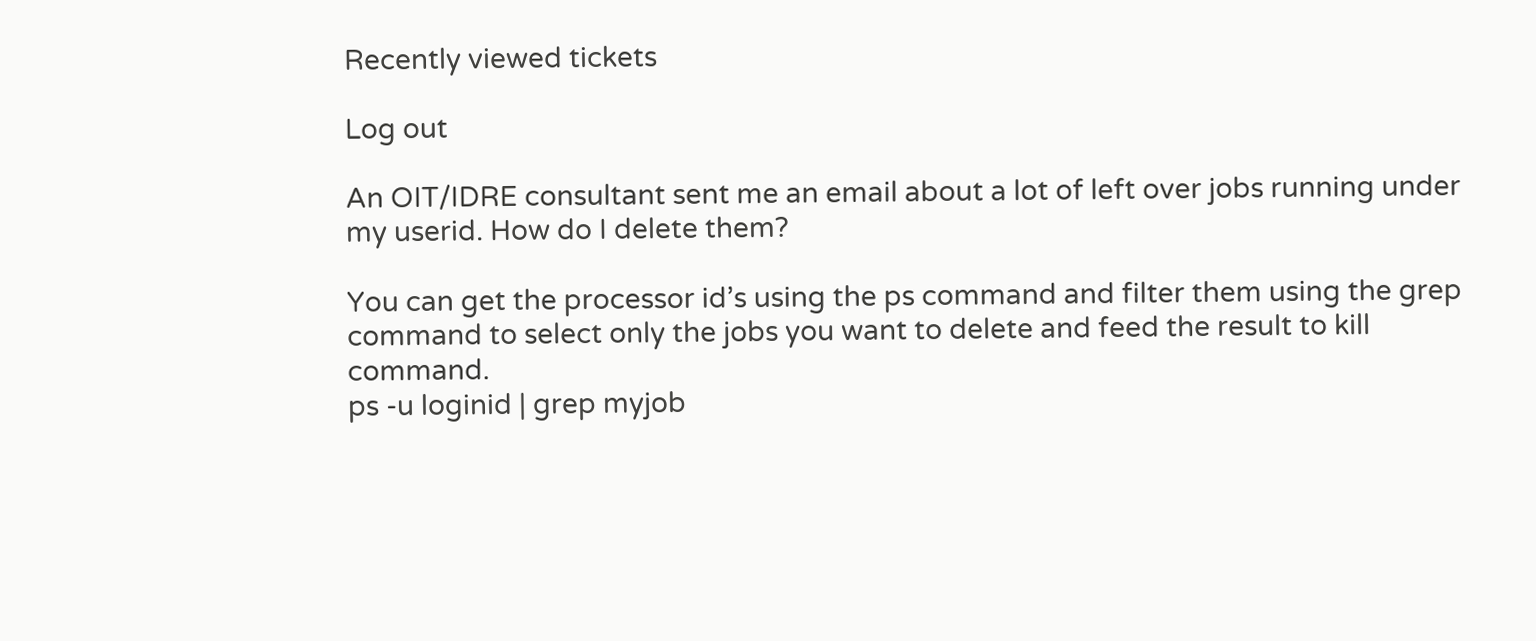Recently viewed tickets

Log out

An OIT/IDRE consultant sent me an email about a lot of left over jobs running under my userid. How do I delete them?

You can get the processor id’s using the ps command and filter them using the grep command to select only the jobs you want to delete and feed the result to kill command.
ps -u loginid | grep myjob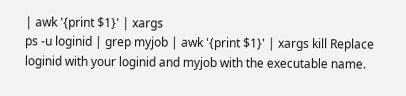| awk '{print $1}' | xargs
ps -u loginid | grep myjob | awk '{print $1}' | xargs kill Replace loginid with your loginid and myjob with the executable name.